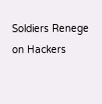Soldiers Renege on Hackers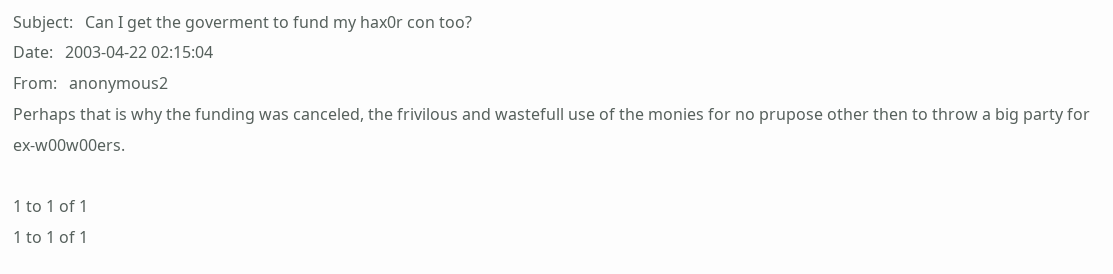Subject:   Can I get the goverment to fund my hax0r con too?
Date:   2003-04-22 02:15:04
From:   anonymous2
Perhaps that is why the funding was canceled, the frivilous and wastefull use of the monies for no prupose other then to throw a big party for ex-w00w00ers.

1 to 1 of 1
1 to 1 of 1